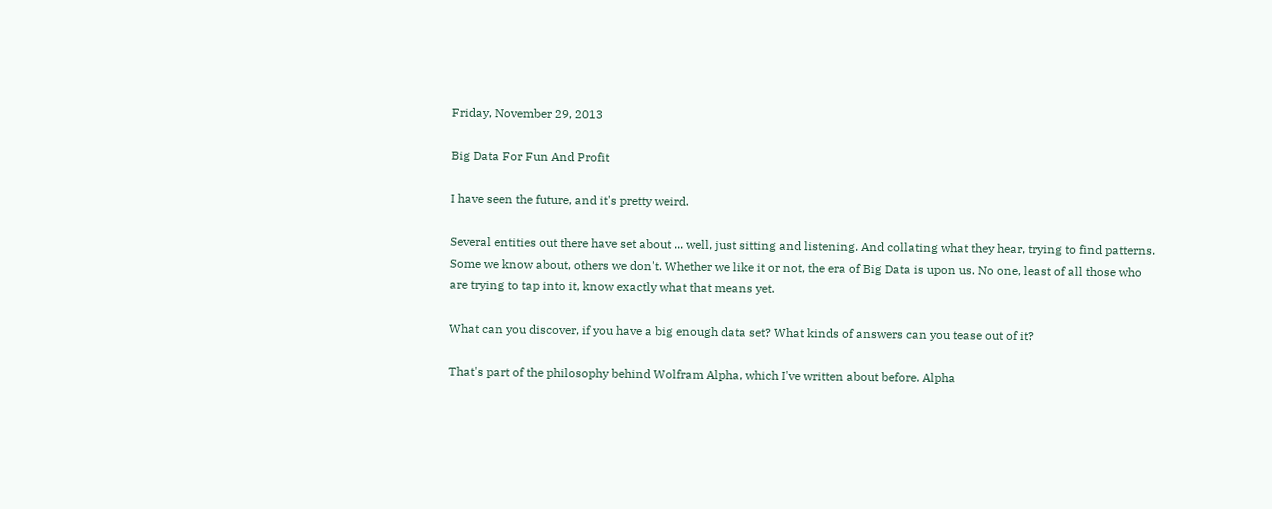Friday, November 29, 2013

Big Data For Fun And Profit

I have seen the future, and it's pretty weird.

Several entities out there have set about ... well, just sitting and listening. And collating what they hear, trying to find patterns. Some we know about, others we don't. Whether we like it or not, the era of Big Data is upon us. No one, least of all those who are trying to tap into it, know exactly what that means yet.

What can you discover, if you have a big enough data set? What kinds of answers can you tease out of it?

That's part of the philosophy behind Wolfram Alpha, which I've written about before. Alpha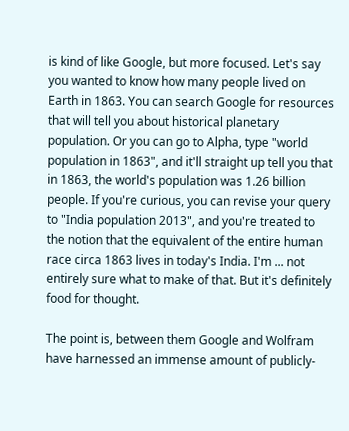is kind of like Google, but more focused. Let's say you wanted to know how many people lived on Earth in 1863. You can search Google for resources that will tell you about historical planetary population. Or you can go to Alpha, type "world population in 1863", and it'll straight up tell you that in 1863, the world's population was 1.26 billion people. If you're curious, you can revise your query to "India population 2013", and you're treated to the notion that the equivalent of the entire human race circa 1863 lives in today's India. I'm ... not entirely sure what to make of that. But it's definitely food for thought.

The point is, between them Google and Wolfram have harnessed an immense amount of publicly-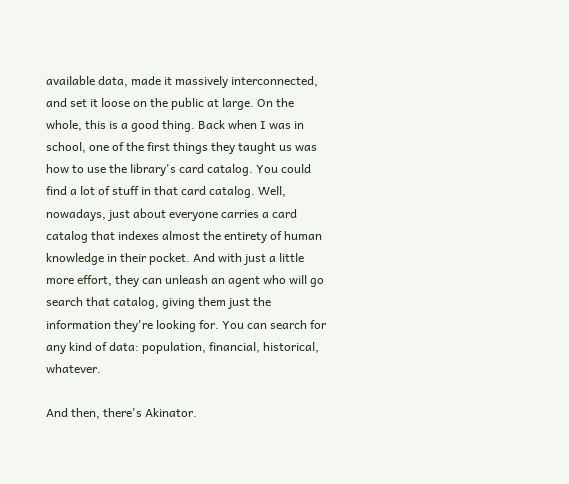available data, made it massively interconnected, and set it loose on the public at large. On the whole, this is a good thing. Back when I was in school, one of the first things they taught us was how to use the library's card catalog. You could find a lot of stuff in that card catalog. Well, nowadays, just about everyone carries a card catalog that indexes almost the entirety of human knowledge in their pocket. And with just a little more effort, they can unleash an agent who will go search that catalog, giving them just the information they're looking for. You can search for any kind of data: population, financial, historical, whatever.

And then, there's Akinator.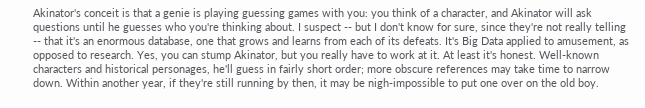Akinator's conceit is that a genie is playing guessing games with you: you think of a character, and Akinator will ask questions until he guesses who you're thinking about. I suspect -- but I don't know for sure, since they're not really telling -- that it's an enormous database, one that grows and learns from each of its defeats. It's Big Data applied to amusement, as opposed to research. Yes, you can stump Akinator, but you really have to work at it. At least it's honest. Well-known characters and historical personages, he'll guess in fairly short order; more obscure references may take time to narrow down. Within another year, if they're still running by then, it may be nigh-impossible to put one over on the old boy.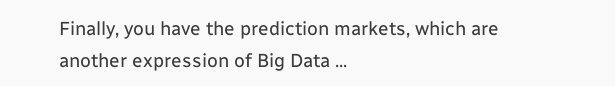Finally, you have the prediction markets, which are another expression of Big Data ...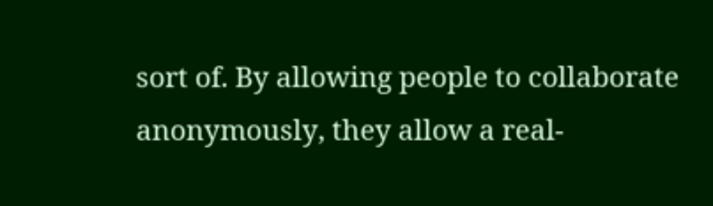sort of. By allowing people to collaborate anonymously, they allow a real-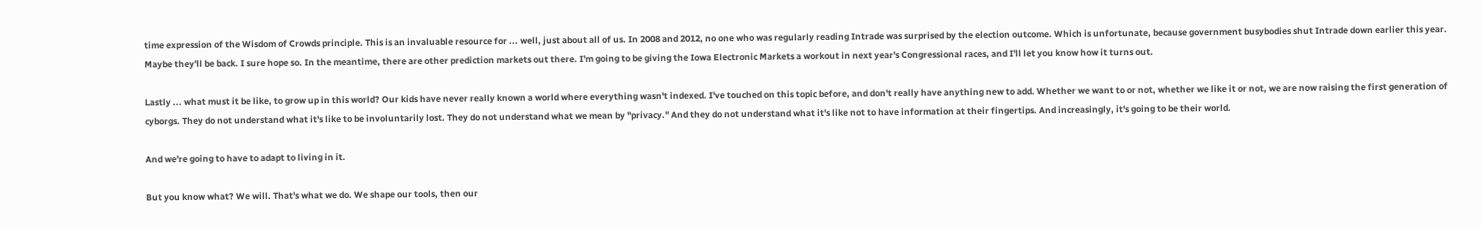time expression of the Wisdom of Crowds principle. This is an invaluable resource for ... well, just about all of us. In 2008 and 2012, no one who was regularly reading Intrade was surprised by the election outcome. Which is unfortunate, because government busybodies shut Intrade down earlier this year. Maybe they'll be back. I sure hope so. In the meantime, there are other prediction markets out there. I'm going to be giving the Iowa Electronic Markets a workout in next year's Congressional races, and I'll let you know how it turns out.

Lastly ... what must it be like, to grow up in this world? Our kids have never really known a world where everything wasn't indexed. I've touched on this topic before, and don't really have anything new to add. Whether we want to or not, whether we like it or not, we are now raising the first generation of cyborgs. They do not understand what it's like to be involuntarily lost. They do not understand what we mean by "privacy." And they do not understand what it's like not to have information at their fingertips. And increasingly, it's going to be their world.

And we're going to have to adapt to living in it.

But you know what? We will. That's what we do. We shape our tools, then our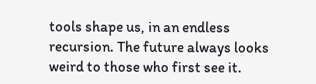tools shape us, in an endless recursion. The future always looks weird to those who first see it.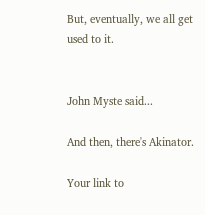But, eventually, we all get used to it.


John Myste said...

And then, there's Akinator.

Your link to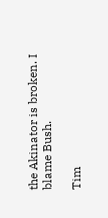the Akinator is broken. I blame Bush.

Tim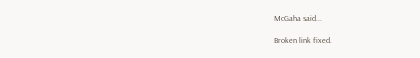McGaha said...

Broken link fixed.